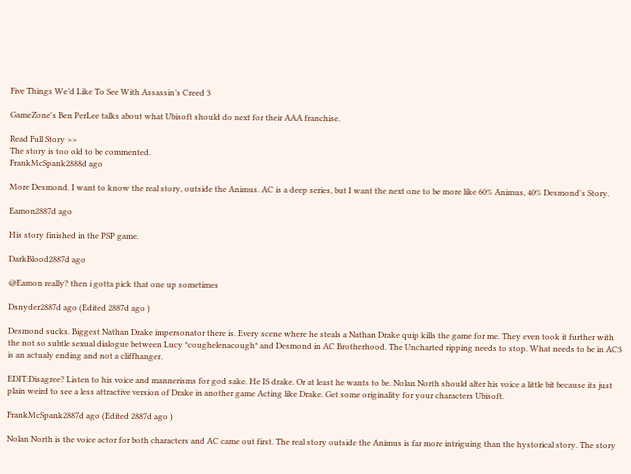Five Things We’d Like To See With Assassin’s Creed 3

GameZone's Ben PerLee talks about what Ubisoft should do next for their AAA franchise.

Read Full Story >>
The story is too old to be commented.
FrankMcSpank2888d ago

More Desmond. I want to know the real story, outside the Animus. AC is a deep series, but I want the next one to be more like 60% Animus, 40% Desmond's Story.

Eamon2887d ago

His story finished in the PSP game.

DarkBlood2887d ago

@Eamon really? then i gotta pick that one up sometimes

Dsnyder2887d ago (Edited 2887d ago )

Desmond sucks. Biggest Nathan Drake impersonator there is. Every scene where he steals a Nathan Drake quip kills the game for me. They even took it further with the not so subtle sexual dialogue between Lucy *coughelenacough* and Desmond in AC Brotherhood. The Uncharted ripping needs to stop. What needs to be in AC3 is an actualy ending and not a cliffhanger.

EDIT:Disagree? Listen to his voice and mannerisms for god sake. He IS drake. Or at least he wants to be. Nolan North should alter his voice a little bit because its just plain weird to see a less attractive version of Drake in another game Acting like Drake. Get some originality for your characters Ubisoft.

FrankMcSpank2887d ago (Edited 2887d ago )

Nolan North is the voice actor for both characters and AC came out first. The real story outside the Animus is far more intriguing than the hystorical story. The story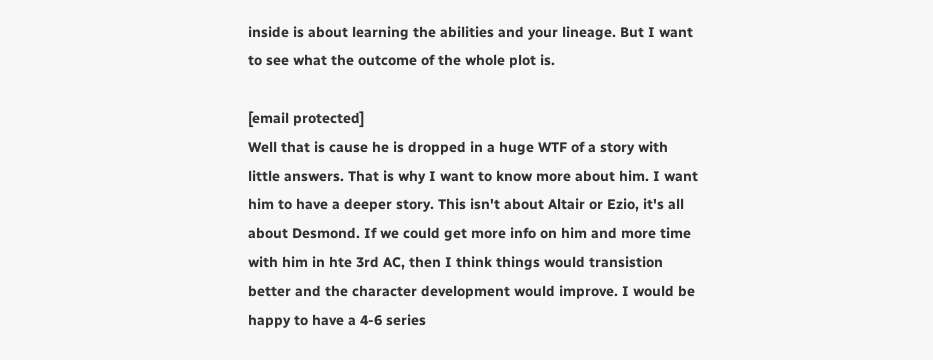inside is about learning the abilities and your lineage. But I want to see what the outcome of the whole plot is.

[email protected]
Well that is cause he is dropped in a huge WTF of a story with little answers. That is why I want to know more about him. I want him to have a deeper story. This isn't about Altair or Ezio, it's all about Desmond. If we could get more info on him and more time with him in hte 3rd AC, then I think things would transistion better and the character development would improve. I would be happy to have a 4-6 series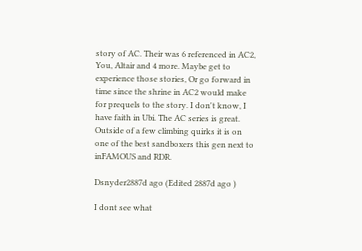story of AC. Their was 6 referenced in AC2, You, Altair and 4 more. Maybe get to experience those stories, Or go forward in time since the shrine in AC2 would make for prequels to the story. I don't know, I have faith in Ubi. The AC series is great. Outside of a few climbing quirks it is on one of the best sandboxers this gen next to inFAMOUS and RDR.

Dsnyder2887d ago (Edited 2887d ago )

I dont see what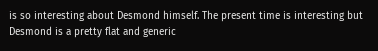is so interesting about Desmond himself. The present time is interesting but Desmond is a pretty flat and generic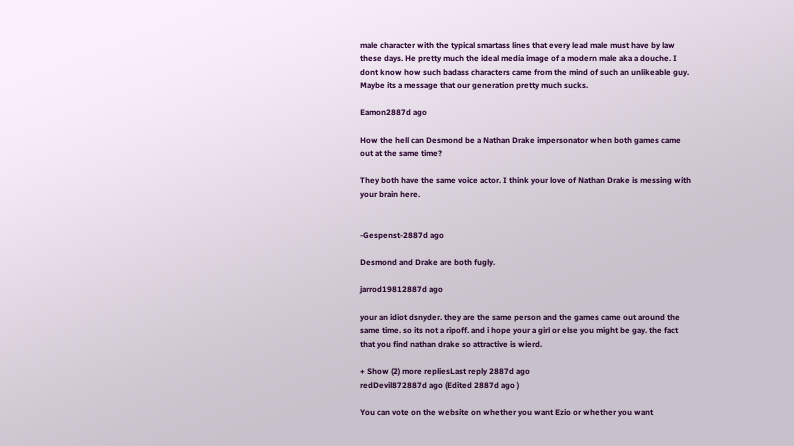male character with the typical smartass lines that every lead male must have by law these days. He pretty much the ideal media image of a modern male aka a douche. I dont know how such badass characters came from the mind of such an unlikeable guy. Maybe its a message that our generation pretty much sucks.

Eamon2887d ago

How the hell can Desmond be a Nathan Drake impersonator when both games came out at the same time?

They both have the same voice actor. I think your love of Nathan Drake is messing with your brain here.


-Gespenst-2887d ago

Desmond and Drake are both fugly.

jarrod19812887d ago

your an idiot dsnyder. they are the same person and the games came out around the same time. so its not a ripoff. and i hope your a girl or else you might be gay. the fact that you find nathan drake so attractive is wierd.

+ Show (2) more repliesLast reply 2887d ago
redDevil872887d ago (Edited 2887d ago )

You can vote on the website on whether you want Ezio or whether you want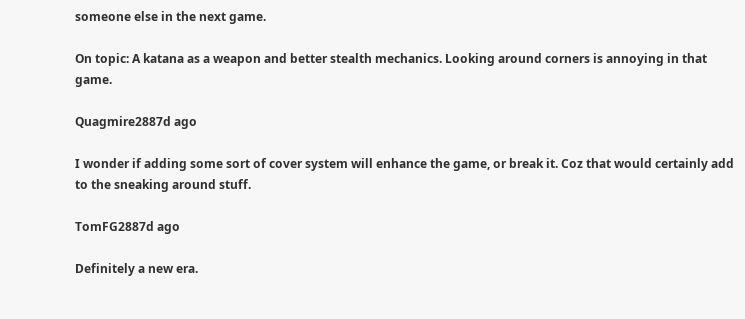someone else in the next game.

On topic: A katana as a weapon and better stealth mechanics. Looking around corners is annoying in that game.

Quagmire2887d ago

I wonder if adding some sort of cover system will enhance the game, or break it. Coz that would certainly add to the sneaking around stuff.

TomFG2887d ago

Definitely a new era.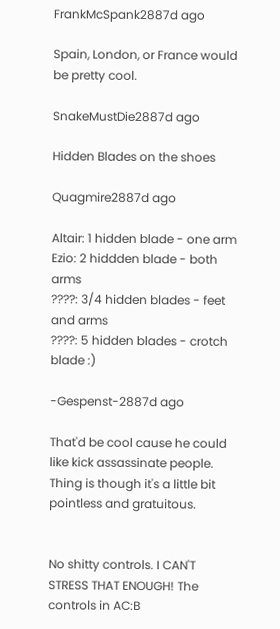FrankMcSpank2887d ago

Spain, London, or France would be pretty cool.

SnakeMustDie2887d ago

Hidden Blades on the shoes

Quagmire2887d ago

Altair: 1 hidden blade - one arm
Ezio: 2 hiddden blade - both arms
????: 3/4 hidden blades - feet and arms
????: 5 hidden blades - crotch blade :)

-Gespenst-2887d ago

That'd be cool cause he could like kick assassinate people. Thing is though it's a little bit pointless and gratuitous.


No shitty controls. I CAN'T STRESS THAT ENOUGH! The controls in AC:B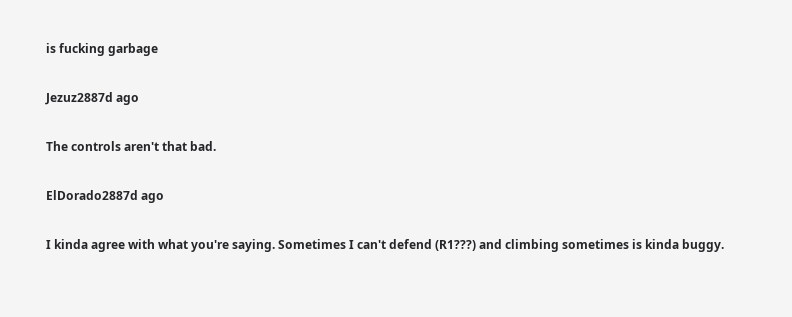is fucking garbage

Jezuz2887d ago

The controls aren't that bad.

ElDorado2887d ago

I kinda agree with what you're saying. Sometimes I can't defend (R1???) and climbing sometimes is kinda buggy.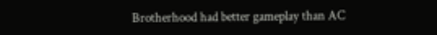Brotherhood had better gameplay than AC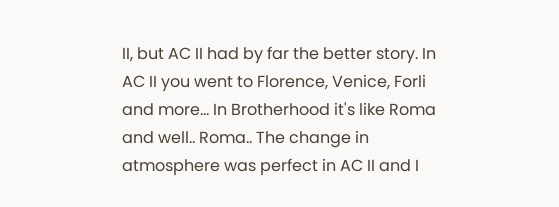II, but AC II had by far the better story. In AC II you went to Florence, Venice, Forli and more... In Brotherhood it's like Roma and well.. Roma.. The change in atmosphere was perfect in AC II and I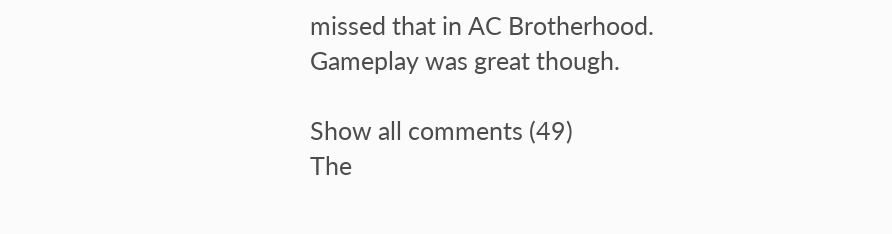missed that in AC Brotherhood. Gameplay was great though.

Show all comments (49)
The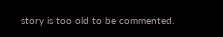story is too old to be commented.